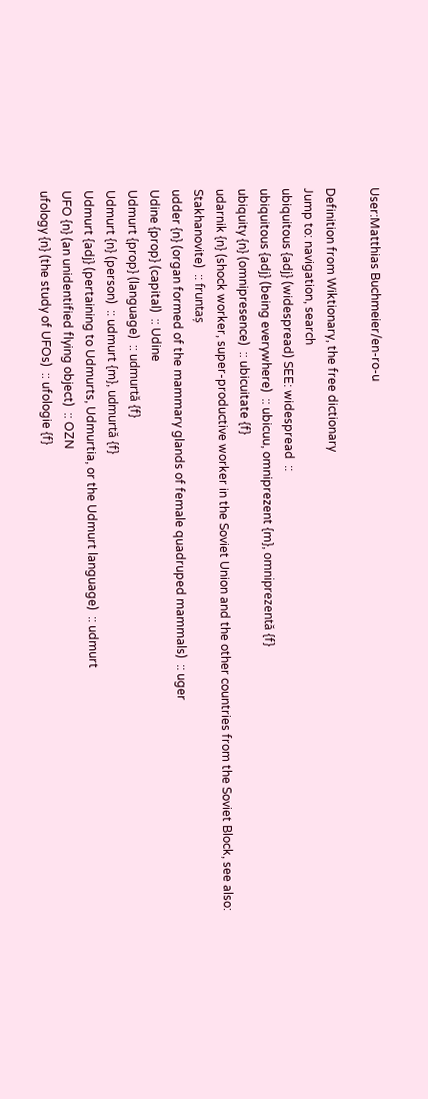User:Matthias Buchmeier/en-ro-u

Definition from Wiktionary, the free dictionary
Jump to: navigation, search
ubiquitous {adj} (widespread) SEE: widespread  ::
ubiquitous {adj} (being everywhere)  :: ubicuu, omniprezent {m}, omniprezentă {f}
ubiquity {n} (omnipresence)  :: ubicuitate {f}
udarnik {n} (shock worker, super-productive worker in the Soviet Union and the other countries from the Soviet Block, see also: Stakhanovite)  :: fruntaș
udder {n} (organ formed of the mammary glands of female quadruped mammals)  :: uger
Udine {prop} (capital)  :: Udine
Udmurt {prop} (language)  :: udmurtă {f}
Udmurt {n} (person)  :: udmurt {m}, udmurtă {f}
Udmurt {adj} (pertaining to Udmurts, Udmurtia, or the Udmurt language)  :: udmurt
UFO {n} (an unidentified flying object)  :: OZN
ufology {n} (the study of UFOs)  :: ufologie {f}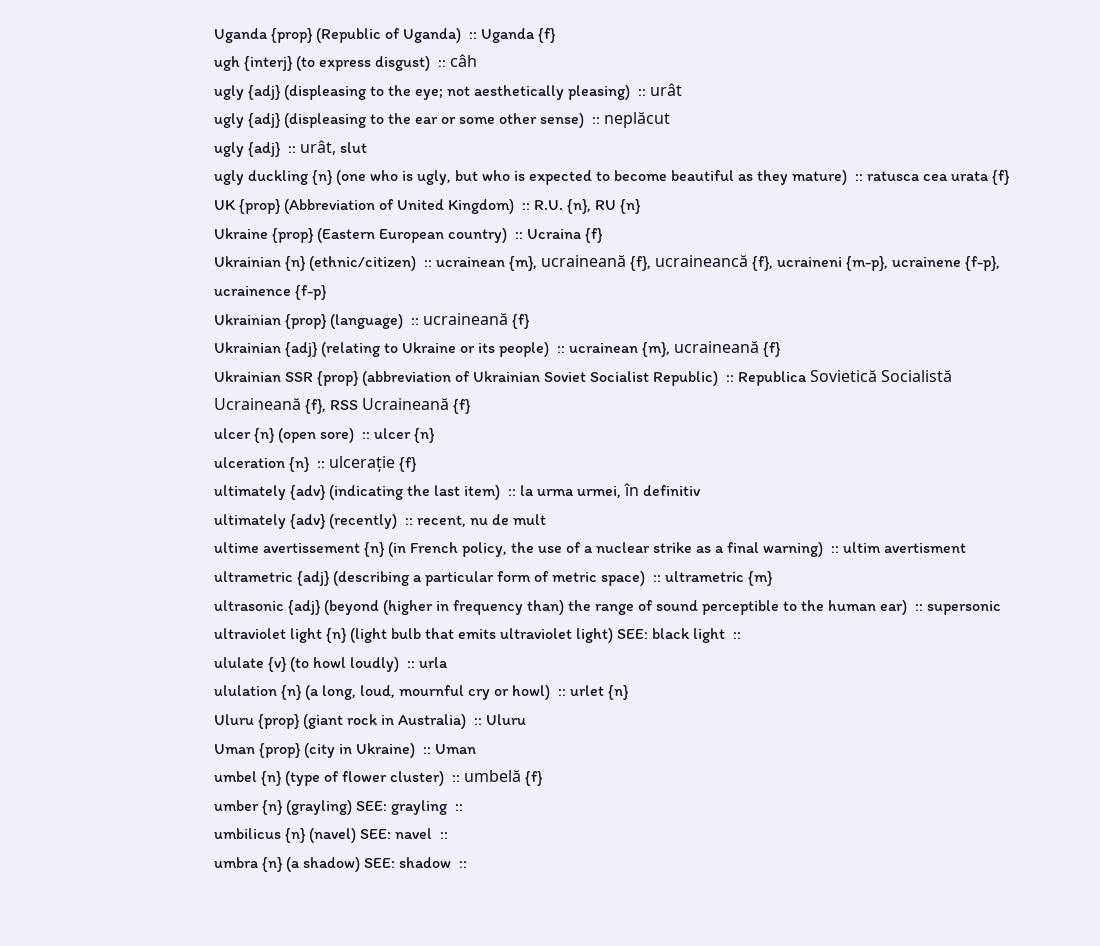Uganda {prop} (Republic of Uganda)  :: Uganda {f}
ugh {interj} (to express disgust)  :: câh
ugly {adj} (displeasing to the eye; not aesthetically pleasing)  :: urât
ugly {adj} (displeasing to the ear or some other sense)  :: neplăcut
ugly {adj}  :: urât, slut
ugly duckling {n} (one who is ugly, but who is expected to become beautiful as they mature)  :: ratusca cea urata {f}
UK {prop} (Abbreviation of United Kingdom)  :: R.U. {n}, RU {n}
Ukraine {prop} (Eastern European country)  :: Ucraina {f}
Ukrainian {n} (ethnic/citizen)  :: ucrainean {m}, ucraineană {f}, ucraineancă {f}, ucraineni {m-p}, ucrainene {f-p}, ucrainence {f-p}
Ukrainian {prop} (language)  :: ucraineană {f}
Ukrainian {adj} (relating to Ukraine or its people)  :: ucrainean {m}, ucraineană {f}
Ukrainian SSR {prop} (abbreviation of Ukrainian Soviet Socialist Republic)  :: Republica Sovietică Socialistă Ucraineană {f}, RSS Ucraineană {f}
ulcer {n} (open sore)  :: ulcer {n}
ulceration {n}  :: ulcerație {f}
ultimately {adv} (indicating the last item)  :: la urma urmei, în definitiv
ultimately {adv} (recently)  :: recent, nu de mult
ultime avertissement {n} (in French policy, the use of a nuclear strike as a final warning)  :: ultim avertisment
ultrametric {adj} (describing a particular form of metric space)  :: ultrametric {m}
ultrasonic {adj} (beyond (higher in frequency than) the range of sound perceptible to the human ear)  :: supersonic
ultraviolet light {n} (light bulb that emits ultraviolet light) SEE: black light  ::
ululate {v} (to howl loudly)  :: urla
ululation {n} (a long, loud, mournful cry or howl)  :: urlet {n}
Uluru {prop} (giant rock in Australia)  :: Uluru
Uman {prop} (city in Ukraine)  :: Uman
umbel {n} (type of flower cluster)  :: umbelă {f}
umber {n} (grayling) SEE: grayling  ::
umbilicus {n} (navel) SEE: navel  ::
umbra {n} (a shadow) SEE: shadow  ::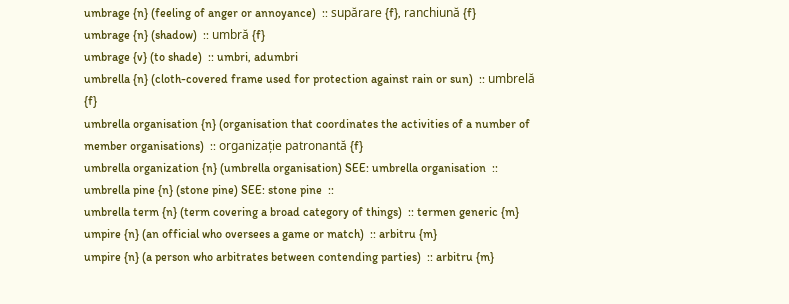umbrage {n} (feeling of anger or annoyance)  :: supărare {f}, ranchiună {f}
umbrage {n} (shadow)  :: umbră {f}
umbrage {v} (to shade)  :: umbri, adumbri
umbrella {n} (cloth-covered frame used for protection against rain or sun)  :: umbrelă {f}
umbrella organisation {n} (organisation that coordinates the activities of a number of member organisations)  :: organizație patronantă {f}
umbrella organization {n} (umbrella organisation) SEE: umbrella organisation  ::
umbrella pine {n} (stone pine) SEE: stone pine  ::
umbrella term {n} (term covering a broad category of things)  :: termen generic {m}
umpire {n} (an official who oversees a game or match)  :: arbitru {m}
umpire {n} (a person who arbitrates between contending parties)  :: arbitru {m}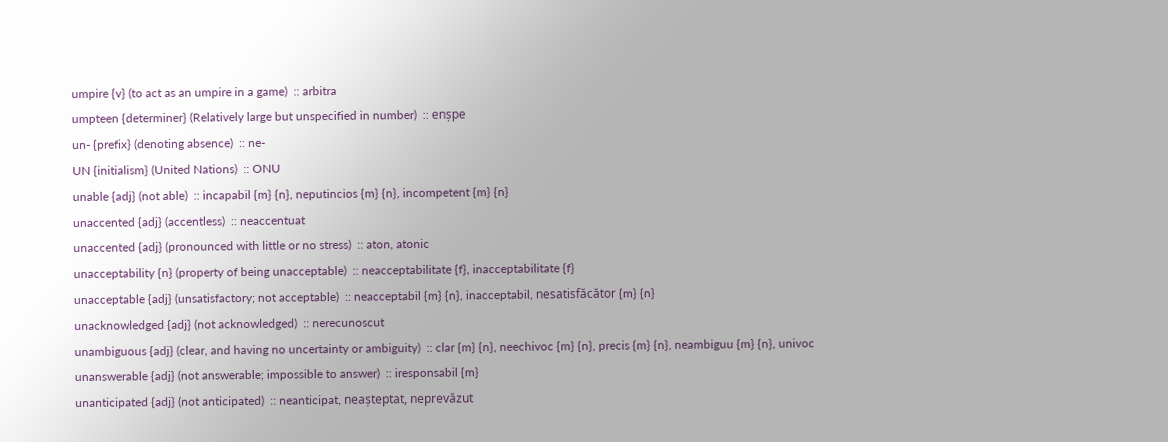umpire {v} (to act as an umpire in a game)  :: arbitra
umpteen {determiner} (Relatively large but unspecified in number)  :: enșpe
un- {prefix} (denoting absence)  :: ne-
UN {initialism} (United Nations)  :: ONU
unable {adj} (not able)  :: incapabil {m} {n}, neputincios {m} {n}, incompetent {m} {n}
unaccented {adj} (accentless)  :: neaccentuat
unaccented {adj} (pronounced with little or no stress)  :: aton, atonic
unacceptability {n} (property of being unacceptable)  :: neacceptabilitate {f}, inacceptabilitate {f}
unacceptable {adj} (unsatisfactory; not acceptable)  :: neacceptabil {m} {n}, inacceptabil, nesatisfăcător {m} {n}
unacknowledged {adj} (not acknowledged)  :: nerecunoscut
unambiguous {adj} (clear, and having no uncertainty or ambiguity)  :: clar {m} {n}, neechivoc {m} {n}, precis {m} {n}, neambiguu {m} {n}, univoc
unanswerable {adj} (not answerable; impossible to answer)  :: iresponsabil {m}
unanticipated {adj} (not anticipated)  :: neanticipat, neașteptat, neprevăzut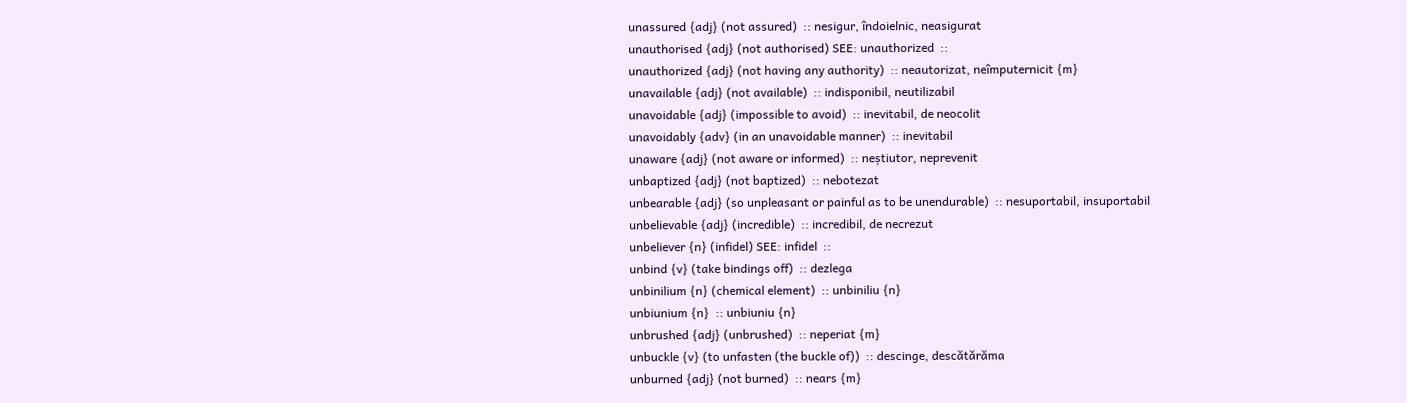unassured {adj} (not assured)  :: nesigur, îndoielnic, neasigurat
unauthorised {adj} (not authorised) SEE: unauthorized  ::
unauthorized {adj} (not having any authority)  :: neautorizat, neîmputernicit {m}
unavailable {adj} (not available)  :: indisponibil, neutilizabil
unavoidable {adj} (impossible to avoid)  :: inevitabil, de neocolit
unavoidably {adv} (in an unavoidable manner)  :: inevitabil
unaware {adj} (not aware or informed)  :: neștiutor, neprevenit
unbaptized {adj} (not baptized)  :: nebotezat
unbearable {adj} (so unpleasant or painful as to be unendurable)  :: nesuportabil, insuportabil
unbelievable {adj} (incredible)  :: incredibil, de necrezut
unbeliever {n} (infidel) SEE: infidel  ::
unbind {v} (take bindings off)  :: dezlega
unbinilium {n} (chemical element)  :: unbiniliu {n}
unbiunium {n}  :: unbiuniu {n}
unbrushed {adj} (unbrushed)  :: neperiat {m}
unbuckle {v} (to unfasten (the buckle of))  :: descinge, descătărăma
unburned {adj} (not burned)  :: nears {m}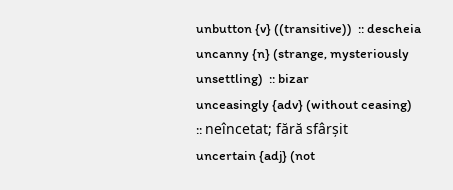unbutton {v} ((transitive))  :: descheia
uncanny {n} (strange, mysteriously unsettling)  :: bizar
unceasingly {adv} (without ceasing)  :: neîncetat; fără sfârșit
uncertain {adj} (not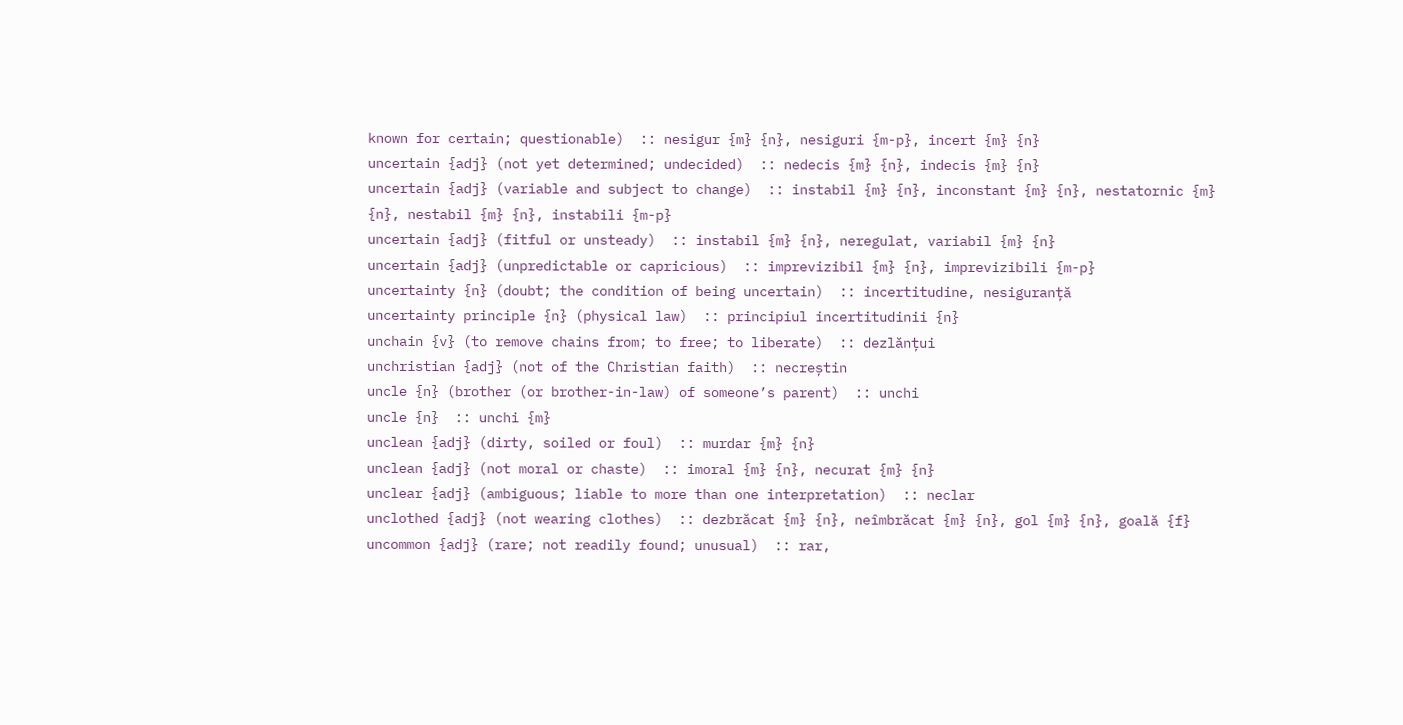known for certain; questionable)  :: nesigur {m} {n}, nesiguri {m-p}, incert {m} {n}
uncertain {adj} (not yet determined; undecided)  :: nedecis {m} {n}, indecis {m} {n}
uncertain {adj} (variable and subject to change)  :: instabil {m} {n}, inconstant {m} {n}, nestatornic {m} {n}, nestabil {m} {n}, instabili {m-p}
uncertain {adj} (fitful or unsteady)  :: instabil {m} {n}, neregulat, variabil {m} {n}
uncertain {adj} (unpredictable or capricious)  :: imprevizibil {m} {n}, imprevizibili {m-p}
uncertainty {n} (doubt; the condition of being uncertain)  :: incertitudine, nesiguranță
uncertainty principle {n} (physical law)  :: principiul incertitudinii {n}
unchain {v} (to remove chains from; to free; to liberate)  :: dezlănțui
unchristian {adj} (not of the Christian faith)  :: necreștin
uncle {n} (brother (or brother-in-law) of someone’s parent)  :: unchi
uncle {n}  :: unchi {m}
unclean {adj} (dirty, soiled or foul)  :: murdar {m} {n}
unclean {adj} (not moral or chaste)  :: imoral {m} {n}, necurat {m} {n}
unclear {adj} (ambiguous; liable to more than one interpretation)  :: neclar
unclothed {adj} (not wearing clothes)  :: dezbrăcat {m} {n}, neîmbrăcat {m} {n}, gol {m} {n}, goală {f}
uncommon {adj} (rare; not readily found; unusual)  :: rar,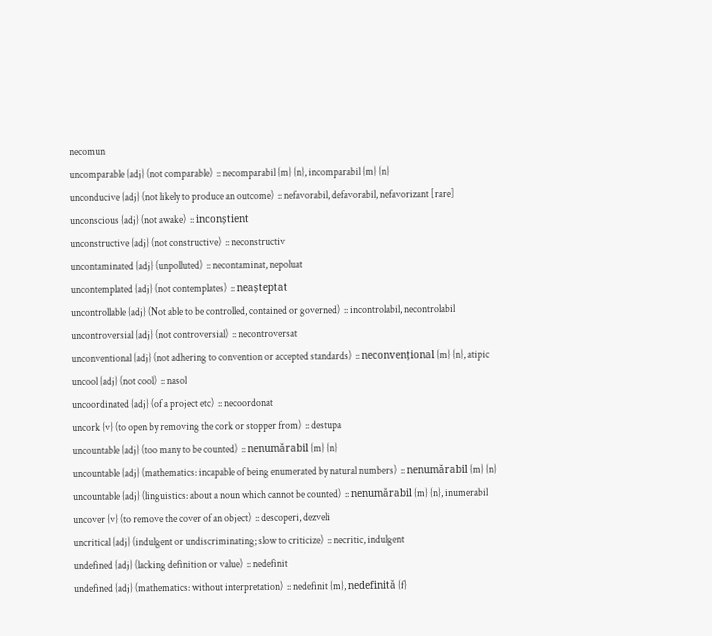necomun
uncomparable {adj} (not comparable)  :: necomparabil {m} {n}, incomparabil {m} {n}
unconducive {adj} (not likely to produce an outcome)  :: nefavorabil, defavorabil, nefavorizant [rare]
unconscious {adj} (not awake)  :: inconștient
unconstructive {adj} (not constructive)  :: neconstructiv
uncontaminated {adj} (unpolluted)  :: necontaminat, nepoluat
uncontemplated {adj} (not contemplates)  :: neașteptat
uncontrollable {adj} (Not able to be controlled, contained or governed)  :: incontrolabil, necontrolabil
uncontroversial {adj} (not controversial)  :: necontroversat
unconventional {adj} (not adhering to convention or accepted standards)  :: neconvențional {m} {n}, atipic
uncool {adj} (not cool)  :: nasol
uncoordinated {adj} (of a project etc)  :: necoordonat
uncork {v} (to open by removing the cork or stopper from)  :: destupa
uncountable {adj} (too many to be counted)  :: nenumărabil {m} {n}
uncountable {adj} (mathematics: incapable of being enumerated by natural numbers)  :: nenumărabil {m} {n}
uncountable {adj} (linguistics: about a noun which cannot be counted)  :: nenumărabil {m} {n}, inumerabil
uncover {v} (to remove the cover of an object)  :: descoperi, dezveli
uncritical {adj} (indulgent or undiscriminating; slow to criticize)  :: necritic, indulgent
undefined {adj} (lacking definition or value)  :: nedefinit
undefined {adj} (mathematics: without interpretation)  :: nedefinit {m}, nedefinită {f}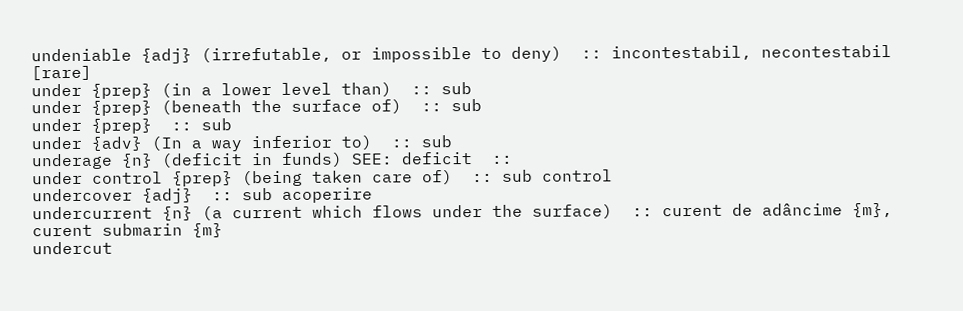undeniable {adj} (irrefutable, or impossible to deny)  :: incontestabil, necontestabil [rare]
under {prep} (in a lower level than)  :: sub
under {prep} (beneath the surface of)  :: sub
under {prep}  :: sub
under {adv} (In a way inferior to)  :: sub
underage {n} (deficit in funds) SEE: deficit  ::
under control {prep} (being taken care of)  :: sub control
undercover {adj}  :: sub acoperire
undercurrent {n} (a current which flows under the surface)  :: curent de adâncime {m}, curent submarin {m}
undercut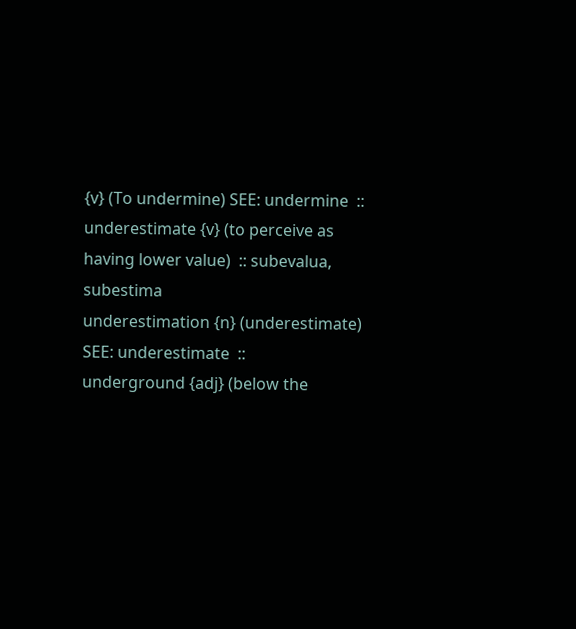{v} (To undermine) SEE: undermine  ::
underestimate {v} (to perceive as having lower value)  :: subevalua, subestima
underestimation {n} (underestimate) SEE: underestimate  ::
underground {adj} (below the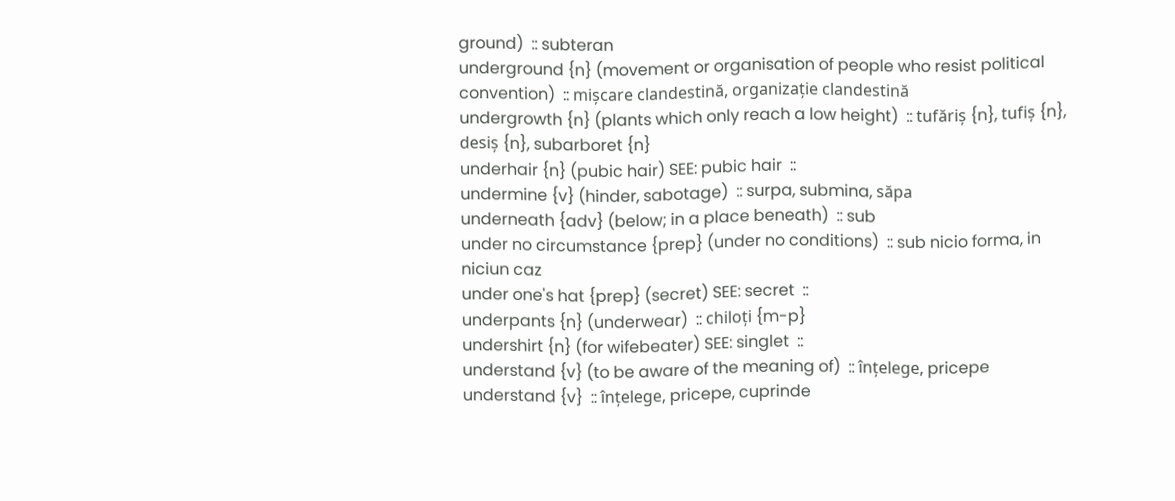ground)  :: subteran
underground {n} (movement or organisation of people who resist political convention)  :: mișcare clandestină, organizație clandestină
undergrowth {n} (plants which only reach a low height)  :: tufăriș {n}, tufiș {n}, desiș {n}, subarboret {n}
underhair {n} (pubic hair) SEE: pubic hair  ::
undermine {v} (hinder, sabotage)  :: surpa, submina, săpa
underneath {adv} (below; in a place beneath)  :: sub
under no circumstance {prep} (under no conditions)  :: sub nicio forma, in niciun caz
under one's hat {prep} (secret) SEE: secret  ::
underpants {n} (underwear)  :: chiloți {m-p}
undershirt {n} (for wifebeater) SEE: singlet  ::
understand {v} (to be aware of the meaning of)  :: înțelege, pricepe
understand {v}  :: înțelege, pricepe, cuprinde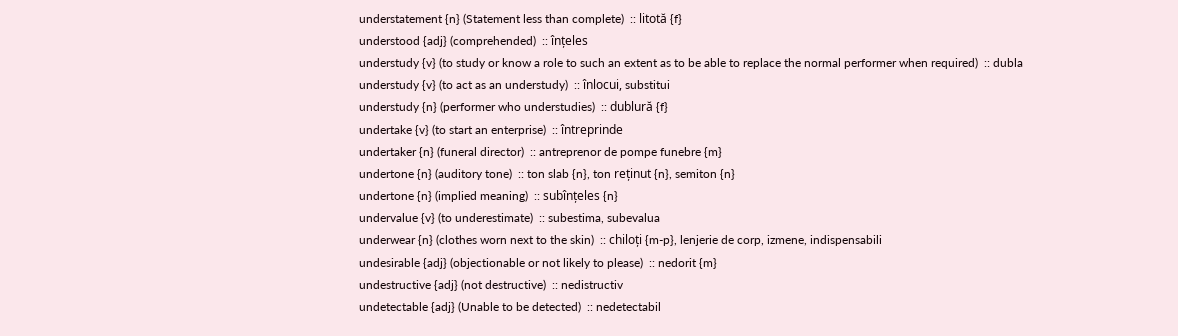understatement {n} (Statement less than complete)  :: litotă {f}
understood {adj} (comprehended)  :: înțeles
understudy {v} (to study or know a role to such an extent as to be able to replace the normal performer when required)  :: dubla
understudy {v} (to act as an understudy)  :: înlocui, substitui
understudy {n} (performer who understudies)  :: dublură {f}
undertake {v} (to start an enterprise)  :: întreprinde
undertaker {n} (funeral director)  :: antreprenor de pompe funebre {m}
undertone {n} (auditory tone)  :: ton slab {n}, ton reținut {n}, semiton {n}
undertone {n} (implied meaning)  :: subînțeles {n}
undervalue {v} (to underestimate)  :: subestima, subevalua
underwear {n} (clothes worn next to the skin)  :: chiloți {m-p}, lenjerie de corp, izmene, indispensabili
undesirable {adj} (objectionable or not likely to please)  :: nedorit {m}
undestructive {adj} (not destructive)  :: nedistructiv
undetectable {adj} (Unable to be detected)  :: nedetectabil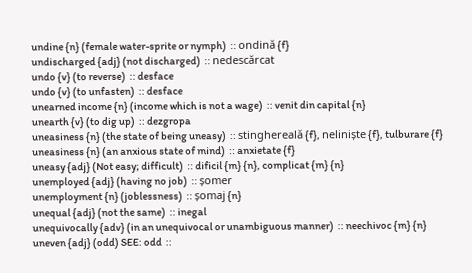undine {n} (female water-sprite or nymph)  :: ondină {f}
undischarged {adj} (not discharged)  :: nedescărcat
undo {v} (to reverse)  :: desface
undo {v} (to unfasten)  :: desface
unearned income {n} (income which is not a wage)  :: venit din capital {n}
unearth {v} (to dig up)  :: dezgropa
uneasiness {n} (the state of being uneasy)  :: stinghereală {f}, neliniște {f}, tulburare {f}
uneasiness {n} (an anxious state of mind)  :: anxietate {f}
uneasy {adj} (Not easy; difficult)  :: dificil {m} {n}, complicat {m} {n}
unemployed {adj} (having no job)  :: șomer
unemployment {n} (joblessness)  :: șomaj {n}
unequal {adj} (not the same)  :: inegal
unequivocally {adv} (in an unequivocal or unambiguous manner)  :: neechivoc {m} {n}
uneven {adj} (odd) SEE: odd  ::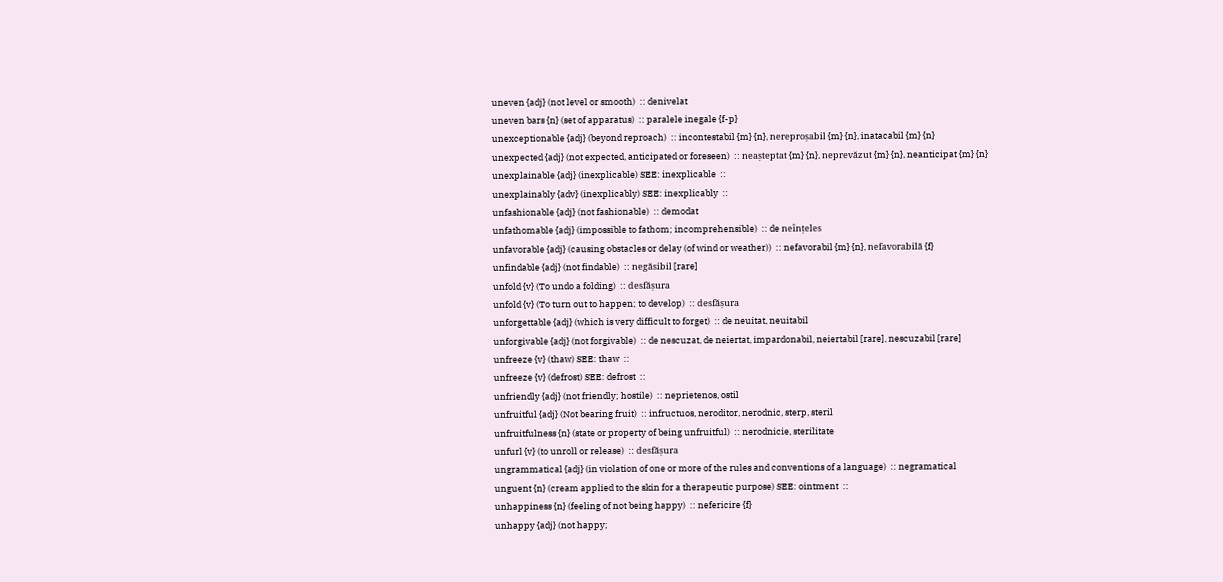uneven {adj} (not level or smooth)  :: denivelat
uneven bars {n} (set of apparatus)  :: paralele inegale {f-p}
unexceptionable {adj} (beyond reproach)  :: incontestabil {m} {n}, nereproșabil {m} {n}, inatacabil {m} {n}
unexpected {adj} (not expected, anticipated or foreseen)  :: neașteptat {m} {n}, neprevăzut {m} {n}, neanticipat {m} {n}
unexplainable {adj} (inexplicable) SEE: inexplicable  ::
unexplainably {adv} (inexplicably) SEE: inexplicably  ::
unfashionable {adj} (not fashionable)  :: demodat
unfathomable {adj} (impossible to fathom; incomprehensible)  :: de neînțeles
unfavorable {adj} (causing obstacles or delay (of wind or weather))  :: nefavorabil {m} {n}, nefavorabilă {f}
unfindable {adj} (not findable)  :: negăsibil [rare]
unfold {v} (To undo a folding)  :: desfășura
unfold {v} (To turn out to happen; to develop)  :: desfășura
unforgettable {adj} (which is very difficult to forget)  :: de neuitat, neuitabil
unforgivable {adj} (not forgivable)  :: de nescuzat, de neiertat, impardonabil, neiertabil [rare], nescuzabil [rare]
unfreeze {v} (thaw) SEE: thaw  ::
unfreeze {v} (defrost) SEE: defrost  ::
unfriendly {adj} (not friendly; hostile)  :: neprietenos, ostil
unfruitful {adj} (Not bearing fruit)  :: infructuos, neroditor, nerodnic, sterp, steril
unfruitfulness {n} (state or property of being unfruitful)  :: nerodnicie, sterilitate
unfurl {v} (to unroll or release)  :: desfășura
ungrammatical {adj} (in violation of one or more of the rules and conventions of a language)  :: negramatical
unguent {n} (cream applied to the skin for a therapeutic purpose) SEE: ointment  ::
unhappiness {n} (feeling of not being happy)  :: nefericire {f}
unhappy {adj} (not happy;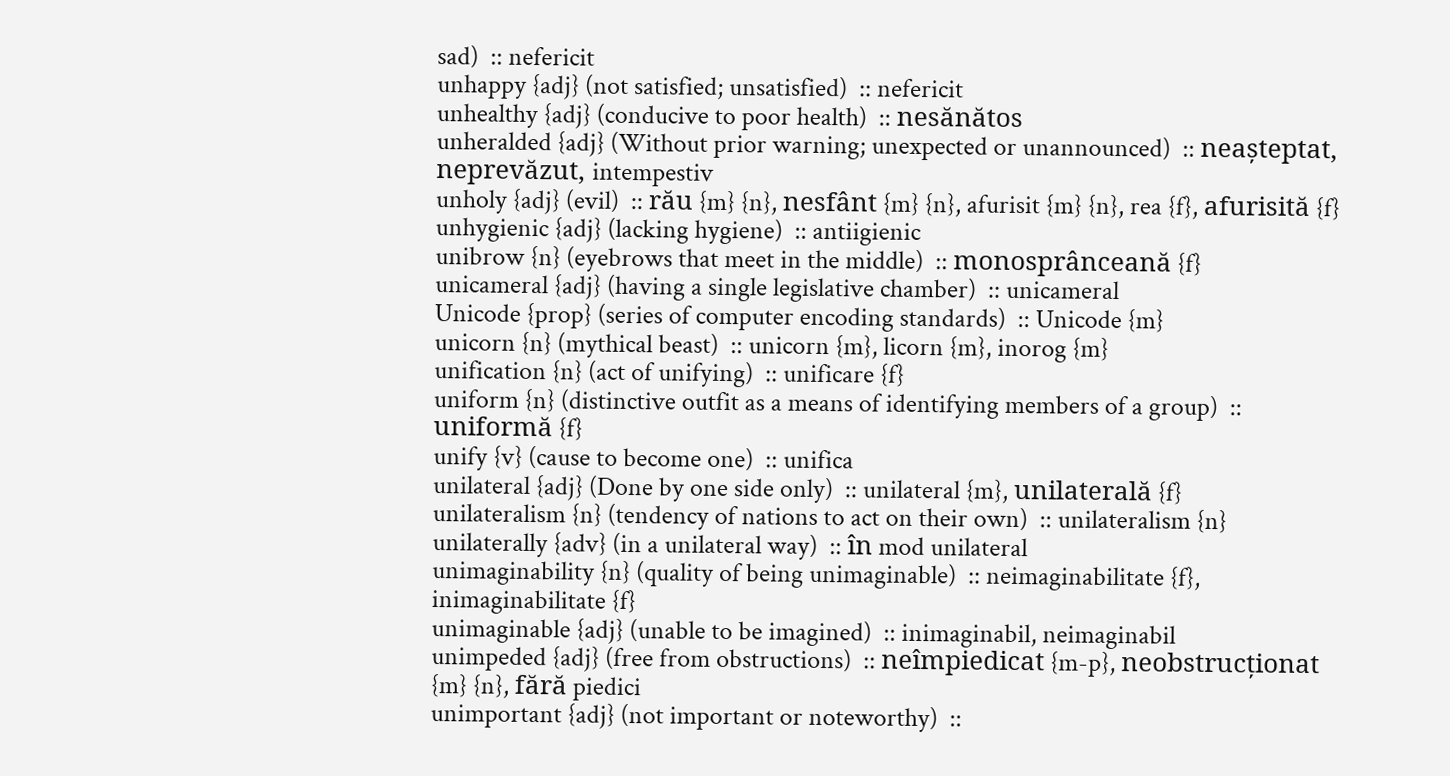sad)  :: nefericit
unhappy {adj} (not satisfied; unsatisfied)  :: nefericit
unhealthy {adj} (conducive to poor health)  :: nesănătos
unheralded {adj} (Without prior warning; unexpected or unannounced)  :: neașteptat, neprevăzut, intempestiv
unholy {adj} (evil)  :: rău {m} {n}, nesfânt {m} {n}, afurisit {m} {n}, rea {f}, afurisită {f}
unhygienic {adj} (lacking hygiene)  :: antiigienic
unibrow {n} (eyebrows that meet in the middle)  :: monosprânceană {f}
unicameral {adj} (having a single legislative chamber)  :: unicameral
Unicode {prop} (series of computer encoding standards)  :: Unicode {m}
unicorn {n} (mythical beast)  :: unicorn {m}, licorn {m}, inorog {m}
unification {n} (act of unifying)  :: unificare {f}
uniform {n} (distinctive outfit as a means of identifying members of a group)  :: uniformă {f}
unify {v} (cause to become one)  :: unifica
unilateral {adj} (Done by one side only)  :: unilateral {m}, unilaterală {f}
unilateralism {n} (tendency of nations to act on their own)  :: unilateralism {n}
unilaterally {adv} (in a unilateral way)  :: în mod unilateral
unimaginability {n} (quality of being unimaginable)  :: neimaginabilitate {f}, inimaginabilitate {f}
unimaginable {adj} (unable to be imagined)  :: inimaginabil, neimaginabil
unimpeded {adj} (free from obstructions)  :: neîmpiedicat {m-p}, neobstrucționat {m} {n}, fără piedici
unimportant {adj} (not important or noteworthy)  ::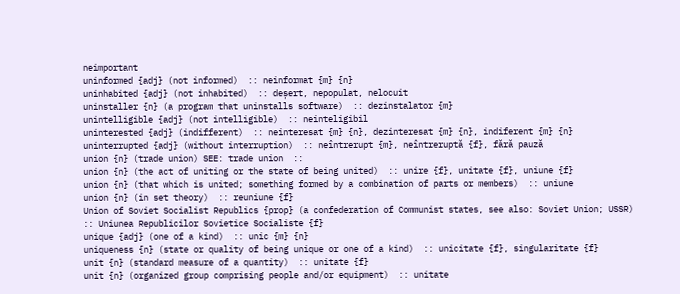neimportant
uninformed {adj} (not informed)  :: neinformat {m} {n}
uninhabited {adj} (not inhabited)  :: deșert, nepopulat, nelocuit
uninstaller {n} (a program that uninstalls software)  :: dezinstalator {m}
unintelligible {adj} (not intelligible)  :: neinteligibil
uninterested {adj} (indifferent)  :: neinteresat {m} {n}, dezinteresat {m} {n}, indiferent {m} {n}
uninterrupted {adj} (without interruption)  :: neîntrerupt {m}, neîntreruptă {f}, fără pauză
union {n} (trade union) SEE: trade union  ::
union {n} (the act of uniting or the state of being united)  :: unire {f}, unitate {f}, uniune {f}
union {n} (that which is united; something formed by a combination of parts or members)  :: uniune
union {n} (in set theory)  :: reuniune {f}
Union of Soviet Socialist Republics {prop} (a confederation of Communist states, see also: Soviet Union; USSR)  :: Uniunea Republicilor Sovietice Socialiste {f}
unique {adj} (one of a kind)  :: unic {m} {n}
uniqueness {n} (state or quality of being unique or one of a kind)  :: unicitate {f}, singularitate {f}
unit {n} (standard measure of a quantity)  :: unitate {f}
unit {n} (organized group comprising people and/or equipment)  :: unitate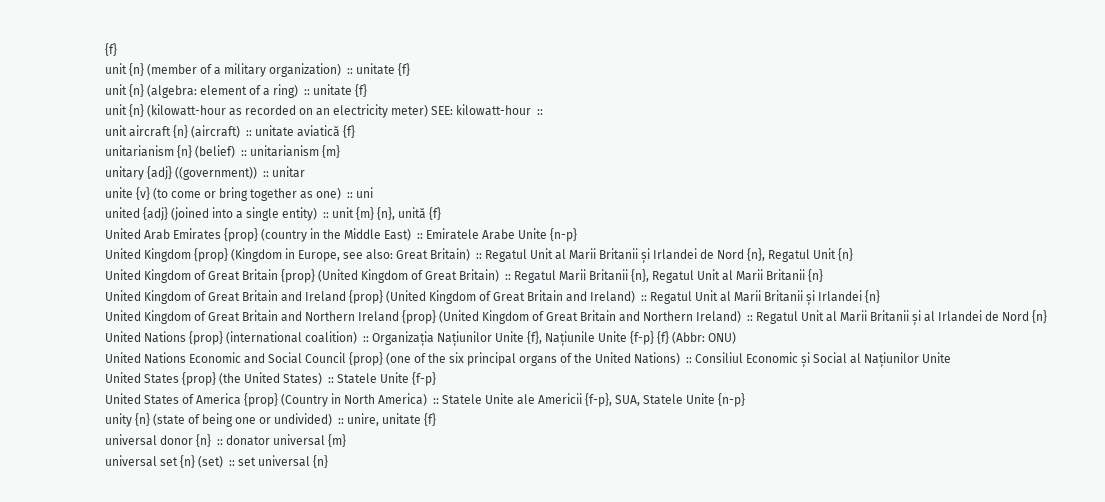{f}
unit {n} (member of a military organization)  :: unitate {f}
unit {n} (algebra: element of a ring)  :: unitate {f}
unit {n} (kilowatt-hour as recorded on an electricity meter) SEE: kilowatt-hour  ::
unit aircraft {n} (aircraft)  :: unitate aviatică {f}
unitarianism {n} (belief)  :: unitarianism {m}
unitary {adj} ((government))  :: unitar
unite {v} (to come or bring together as one)  :: uni
united {adj} (joined into a single entity)  :: unit {m} {n}, unită {f}
United Arab Emirates {prop} (country in the Middle East)  :: Emiratele Arabe Unite {n-p}
United Kingdom {prop} (Kingdom in Europe, see also: Great Britain)  :: Regatul Unit al Marii Britanii și Irlandei de Nord {n}, Regatul Unit {n}
United Kingdom of Great Britain {prop} (United Kingdom of Great Britain)  :: Regatul Marii Britanii {n}, Regatul Unit al Marii Britanii {n}
United Kingdom of Great Britain and Ireland {prop} (United Kingdom of Great Britain and Ireland)  :: Regatul Unit al Marii Britanii și Irlandei {n}
United Kingdom of Great Britain and Northern Ireland {prop} (United Kingdom of Great Britain and Northern Ireland)  :: Regatul Unit al Marii Britanii și al Irlandei de Nord {n}
United Nations {prop} (international coalition)  :: Organizația Națiunilor Unite {f}, Națiunile Unite {f-p} {f} (Abbr: ONU)
United Nations Economic and Social Council {prop} (one of the six principal organs of the United Nations)  :: Consiliul Economic și Social al Națiunilor Unite
United States {prop} (the United States)  :: Statele Unite {f-p}
United States of America {prop} (Country in North America)  :: Statele Unite ale Americii {f-p}, SUA, Statele Unite {n-p}
unity {n} (state of being one or undivided)  :: unire, unitate {f}
universal donor {n}  :: donator universal {m}
universal set {n} (set)  :: set universal {n}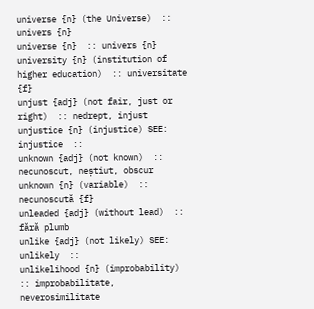universe {n} (the Universe)  :: univers {n}
universe {n}  :: univers {n}
university {n} (institution of higher education)  :: universitate {f}
unjust {adj} (not fair, just or right)  :: nedrept, injust
unjustice {n} (injustice) SEE: injustice  ::
unknown {adj} (not known)  :: necunoscut, neștiut, obscur
unknown {n} (variable)  :: necunoscută {f}
unleaded {adj} (without lead)  :: fără plumb
unlike {adj} (not likely) SEE: unlikely  ::
unlikelihood {n} (improbability)  :: improbabilitate, neverosimilitate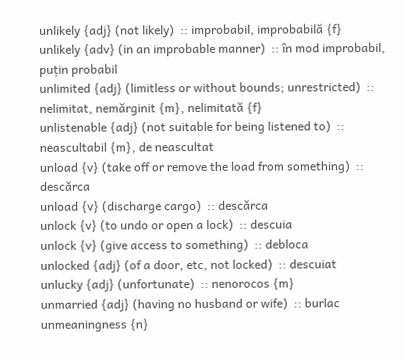unlikely {adj} (not likely)  :: improbabil, improbabilă {f}
unlikely {adv} (in an improbable manner)  :: în mod improbabil, puțin probabil
unlimited {adj} (limitless or without bounds; unrestricted)  :: nelimitat, nemărginit {m}, nelimitată {f}
unlistenable {adj} (not suitable for being listened to)  :: neascultabil {m}, de neascultat
unload {v} (take off or remove the load from something)  :: descărca
unload {v} (discharge cargo)  :: descărca
unlock {v} (to undo or open a lock)  :: descuia
unlock {v} (give access to something)  :: debloca
unlocked {adj} (of a door, etc, not locked)  :: descuiat
unlucky {adj} (unfortunate)  :: nenorocos {m}
unmarried {adj} (having no husband or wife)  :: burlac
unmeaningness {n}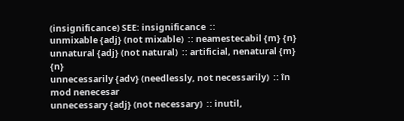(insignificance) SEE: insignificance  ::
unmixable {adj} (not mixable)  :: neamestecabil {m} {n}
unnatural {adj} (not natural)  :: artificial, nenatural {m} {n}
unnecessarily {adv} (needlessly, not necessarily)  :: în mod nenecesar
unnecessary {adj} (not necessary)  :: inutil,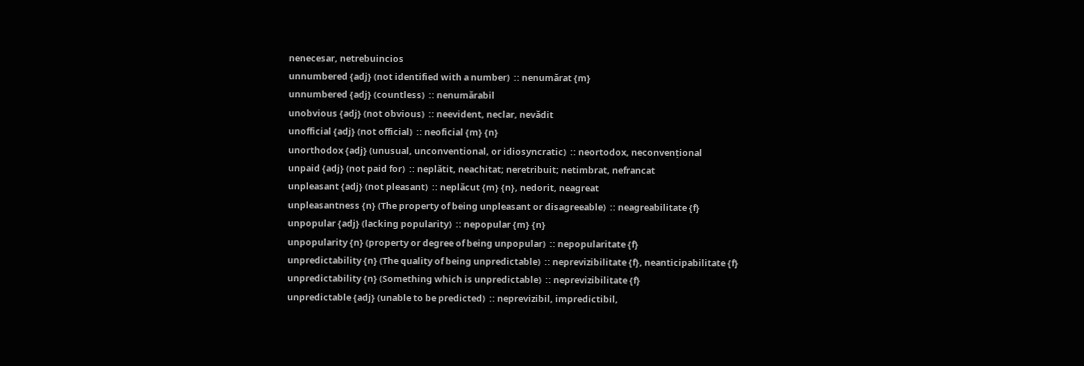nenecesar, netrebuincios
unnumbered {adj} (not identified with a number)  :: nenumărat {m}
unnumbered {adj} (countless)  :: nenumărabil
unobvious {adj} (not obvious)  :: neevident, neclar, nevădit
unofficial {adj} (not official)  :: neoficial {m} {n}
unorthodox {adj} (unusual, unconventional, or idiosyncratic)  :: neortodox, neconvențional
unpaid {adj} (not paid for)  :: neplătit, neachitat; neretribuit; netimbrat, nefrancat
unpleasant {adj} (not pleasant)  :: neplăcut {m} {n}, nedorit, neagreat
unpleasantness {n} (The property of being unpleasant or disagreeable)  :: neagreabilitate {f}
unpopular {adj} (lacking popularity)  :: nepopular {m} {n}
unpopularity {n} (property or degree of being unpopular)  :: nepopularitate {f}
unpredictability {n} (The quality of being unpredictable)  :: neprevizibilitate {f}, neanticipabilitate {f}
unpredictability {n} (Something which is unpredictable)  :: neprevizibilitate {f}
unpredictable {adj} (unable to be predicted)  :: neprevizibil, impredictibil,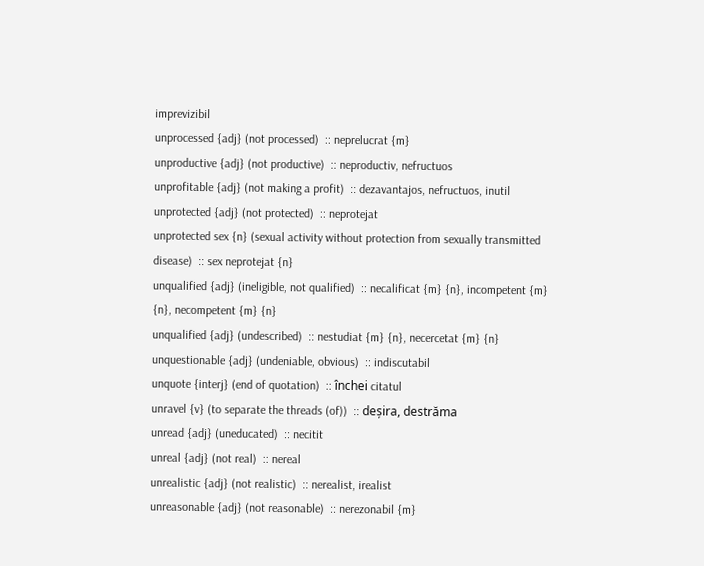imprevizibil
unprocessed {adj} (not processed)  :: neprelucrat {m}
unproductive {adj} (not productive)  :: neproductiv, nefructuos
unprofitable {adj} (not making a profit)  :: dezavantajos, nefructuos, inutil
unprotected {adj} (not protected)  :: neprotejat
unprotected sex {n} (sexual activity without protection from sexually transmitted disease)  :: sex neprotejat {n}
unqualified {adj} (ineligible, not qualified)  :: necalificat {m} {n}, incompetent {m} {n}, necompetent {m} {n}
unqualified {adj} (undescribed)  :: nestudiat {m} {n}, necercetat {m} {n}
unquestionable {adj} (undeniable, obvious)  :: indiscutabil
unquote {interj} (end of quotation)  :: închei citatul
unravel {v} (to separate the threads (of))  :: deșira, destrăma
unread {adj} (uneducated)  :: necitit
unreal {adj} (not real)  :: nereal
unrealistic {adj} (not realistic)  :: nerealist, irealist
unreasonable {adj} (not reasonable)  :: nerezonabil {m}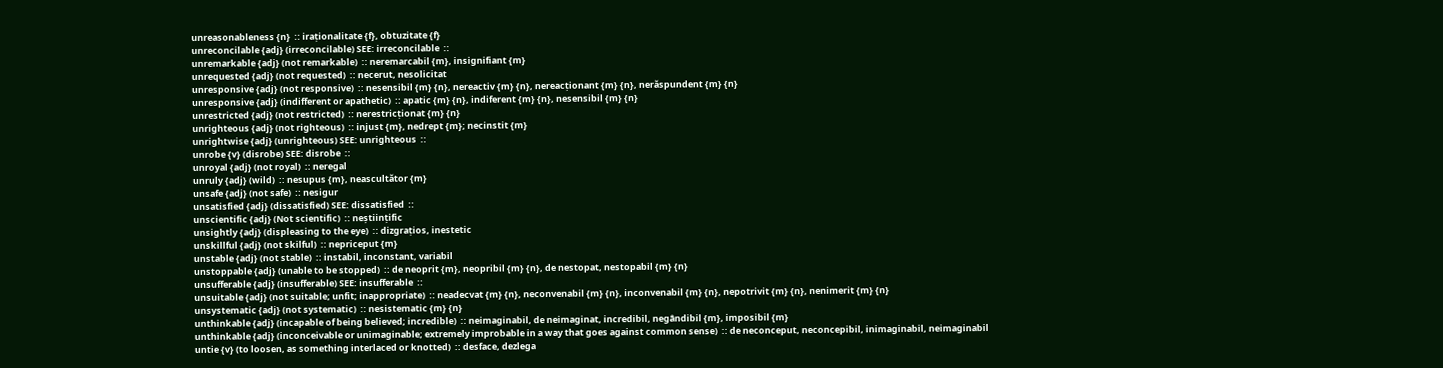unreasonableness {n}  :: iraționalitate {f}, obtuzitate {f}
unreconcilable {adj} (irreconcilable) SEE: irreconcilable  ::
unremarkable {adj} (not remarkable)  :: neremarcabil {m}, insignifiant {m}
unrequested {adj} (not requested)  :: necerut, nesolicitat
unresponsive {adj} (not responsive)  :: nesensibil {m} {n}, nereactiv {m} {n}, nereacționant {m} {n}, nerăspundent {m} {n}
unresponsive {adj} (indifferent or apathetic)  :: apatic {m} {n}, indiferent {m} {n}, nesensibil {m} {n}
unrestricted {adj} (not restricted)  :: nerestricționat {m} {n}
unrighteous {adj} (not righteous)  :: injust {m}, nedrept {m}; necinstit {m}
unrightwise {adj} (unrighteous) SEE: unrighteous  ::
unrobe {v} (disrobe) SEE: disrobe  ::
unroyal {adj} (not royal)  :: neregal
unruly {adj} (wild)  :: nesupus {m}, neascultător {m}
unsafe {adj} (not safe)  :: nesigur
unsatisfied {adj} (dissatisfied) SEE: dissatisfied  ::
unscientific {adj} (Not scientific)  :: neștiințific
unsightly {adj} (displeasing to the eye)  :: dizgrațios, inestetic
unskillful {adj} (not skilful)  :: nepriceput {m}
unstable {adj} (not stable)  :: instabil, inconstant, variabil
unstoppable {adj} (unable to be stopped)  :: de neoprit {m}, neopribil {m} {n}, de nestopat, nestopabil {m} {n}
unsufferable {adj} (insufferable) SEE: insufferable  ::
unsuitable {adj} (not suitable; unfit; inappropriate)  :: neadecvat {m} {n}, neconvenabil {m} {n}, inconvenabil {m} {n}, nepotrivit {m} {n}, nenimerit {m} {n}
unsystematic {adj} (not systematic)  :: nesistematic {m} {n}
unthinkable {adj} (incapable of being believed; incredible)  :: neimaginabil, de neimaginat, incredibil, negândibil {m}, imposibil {m}
unthinkable {adj} (inconceivable or unimaginable; extremely improbable in a way that goes against common sense)  :: de neconceput, neconcepibil, inimaginabil, neimaginabil
untie {v} (to loosen, as something interlaced or knotted)  :: desface, dezlega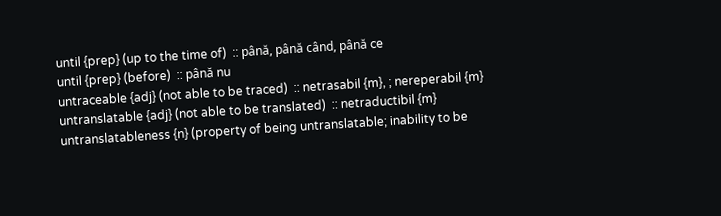until {prep} (up to the time of)  :: până, până când, până ce
until {prep} (before)  :: până nu
untraceable {adj} (not able to be traced)  :: netrasabil {m}, ; nereperabil {m}
untranslatable {adj} (not able to be translated)  :: netraductibil {m}
untranslatableness {n} (property of being untranslatable; inability to be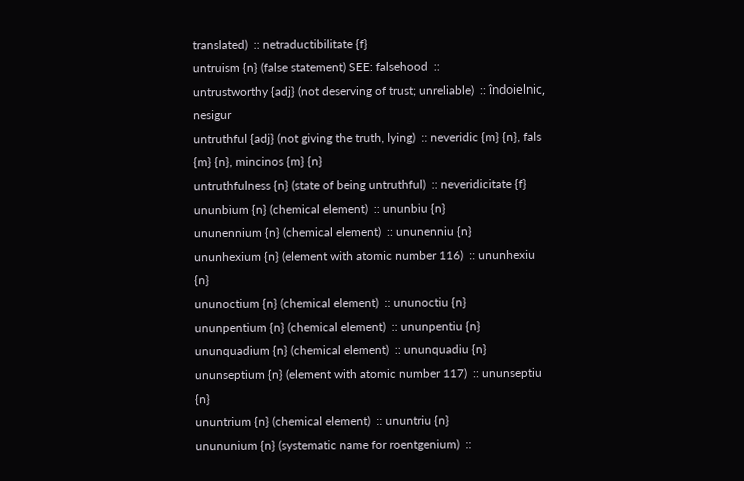translated)  :: netraductibilitate {f}
untruism {n} (false statement) SEE: falsehood  ::
untrustworthy {adj} (not deserving of trust; unreliable)  :: îndoielnic, nesigur
untruthful {adj} (not giving the truth, lying)  :: neveridic {m} {n}, fals {m} {n}, mincinos {m} {n}
untruthfulness {n} (state of being untruthful)  :: neveridicitate {f}
ununbium {n} (chemical element)  :: ununbiu {n}
ununennium {n} (chemical element)  :: ununenniu {n}
ununhexium {n} (element with atomic number 116)  :: ununhexiu {n}
ununoctium {n} (chemical element)  :: ununoctiu {n}
ununpentium {n} (chemical element)  :: ununpentiu {n}
ununquadium {n} (chemical element)  :: ununquadiu {n}
ununseptium {n} (element with atomic number 117)  :: ununseptiu {n}
ununtrium {n} (chemical element)  :: ununtriu {n}
unununium {n} (systematic name for roentgenium)  ::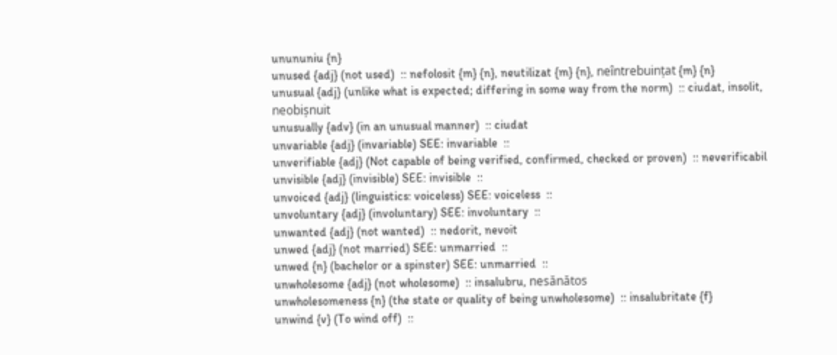unununiu {n}
unused {adj} (not used)  :: nefolosit {m} {n}, neutilizat {m} {n}, neîntrebuințat {m} {n}
unusual {adj} (unlike what is expected; differing in some way from the norm)  :: ciudat, insolit, neobișnuit
unusually {adv} (in an unusual manner)  :: ciudat
unvariable {adj} (invariable) SEE: invariable  ::
unverifiable {adj} (Not capable of being verified, confirmed, checked or proven)  :: neverificabil
unvisible {adj} (invisible) SEE: invisible  ::
unvoiced {adj} (linguistics: voiceless) SEE: voiceless  ::
unvoluntary {adj} (involuntary) SEE: involuntary  ::
unwanted {adj} (not wanted)  :: nedorit, nevoit
unwed {adj} (not married) SEE: unmarried  ::
unwed {n} (bachelor or a spinster) SEE: unmarried  ::
unwholesome {adj} (not wholesome)  :: insalubru, nesănătos
unwholesomeness {n} (the state or quality of being unwholesome)  :: insalubritate {f}
unwind {v} (To wind off)  ::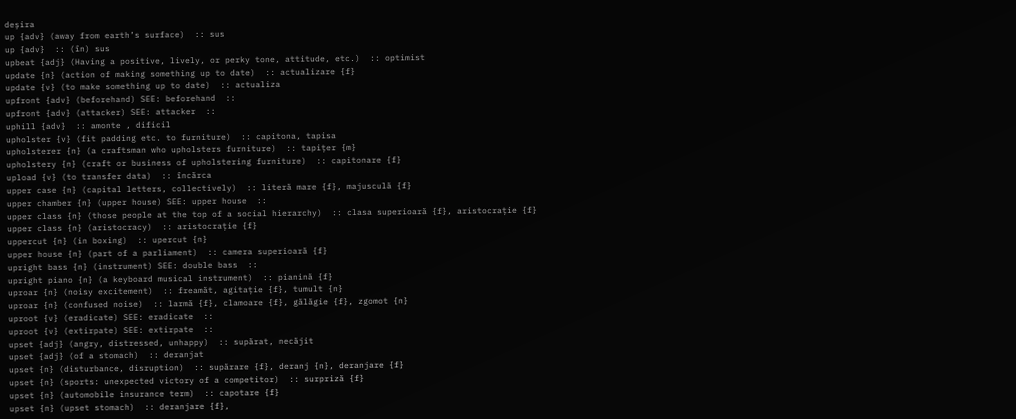deșira
up {adv} (away from earth’s surface)  :: sus
up {adv}  :: (în) sus
upbeat {adj} (Having a positive, lively, or perky tone, attitude, etc.)  :: optimist
update {n} (action of making something up to date)  :: actualizare {f}
update {v} (to make something up to date)  :: actualiza
upfront {adv} (beforehand) SEE: beforehand  ::
upfront {adv} (attacker) SEE: attacker  ::
uphill {adv}  :: amonte , dificil
upholster {v} (fit padding etc. to furniture)  :: capitona, tapisa
upholsterer {n} (a craftsman who upholsters furniture)  :: tapițer {m}
upholstery {n} (craft or business of upholstering furniture)  :: capitonare {f}
upload {v} (to transfer data)  :: încărca
upper case {n} (capital letters, collectively)  :: literă mare {f}, majusculă {f}
upper chamber {n} (upper house) SEE: upper house  ::
upper class {n} (those people at the top of a social hierarchy)  :: clasa superioară {f}, aristocrație {f}
upper class {n} (aristocracy)  :: aristocrație {f}
uppercut {n} (in boxing)  :: upercut {n}
upper house {n} (part of a parliament)  :: camera superioară {f}
upright bass {n} (instrument) SEE: double bass  ::
upright piano {n} (a keyboard musical instrument)  :: pianină {f}
uproar {n} (noisy excitement)  :: freamăt, agitație {f}, tumult {n}
uproar {n} (confused noise)  :: larmă {f}, clamoare {f}, gălăgie {f}, zgomot {n}
uproot {v} (eradicate) SEE: eradicate  ::
uproot {v} (extirpate) SEE: extirpate  ::
upset {adj} (angry, distressed, unhappy)  :: supărat, necăjit
upset {adj} (of a stomach)  :: deranjat
upset {n} (disturbance, disruption)  :: supărare {f}, deranj {n}, deranjare {f}
upset {n} (sports: unexpected victory of a competitor)  :: surpriză {f}
upset {n} (automobile insurance term)  :: capotare {f}
upset {n} (upset stomach)  :: deranjare {f},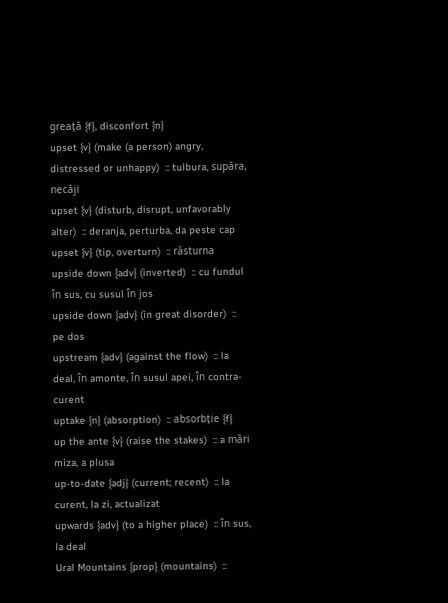greață {f}, disconfort {n}
upset {v} (make (a person) angry, distressed or unhappy)  :: tulbura, supăra, necăji
upset {v} (disturb, disrupt, unfavorably alter)  :: deranja, perturba, da peste cap
upset {v} (tip, overturn)  :: răsturna
upside down {adv} (inverted)  :: cu fundul în sus, cu susul în jos
upside down {adv} (in great disorder)  :: pe dos
upstream {adv} (against the flow)  :: la deal, în amonte, în susul apei, în contra-curent
uptake {n} (absorption)  :: absorbție {f}
up the ante {v} (raise the stakes)  :: a mări miza, a plusa
up-to-date {adj} (current; recent)  :: la curent, la zi, actualizat
upwards {adv} (to a higher place)  :: în sus, la deal
Ural Mountains {prop} (mountains)  ::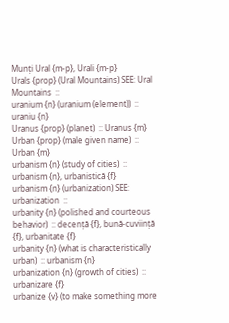Munți Ural {m-p}, Urali {m-p}
Urals {prop} (Ural Mountains) SEE: Ural Mountains  ::
uranium {n} (uranium (element))  :: uraniu {n}
Uranus {prop} (planet)  :: Uranus {m}
Urban {prop} (male given name)  :: Urban {m}
urbanism {n} (study of cities)  :: urbanism {n}, urbanistică {f}
urbanism {n} (urbanization) SEE: urbanization  ::
urbanity {n} (polished and courteous behavior)  :: decență {f}, bună-cuviință {f}, urbanitate {f}
urbanity {n} (what is characteristically urban)  :: urbanism {n}
urbanization {n} (growth of cities)  :: urbanizare {f}
urbanize {v} (to make something more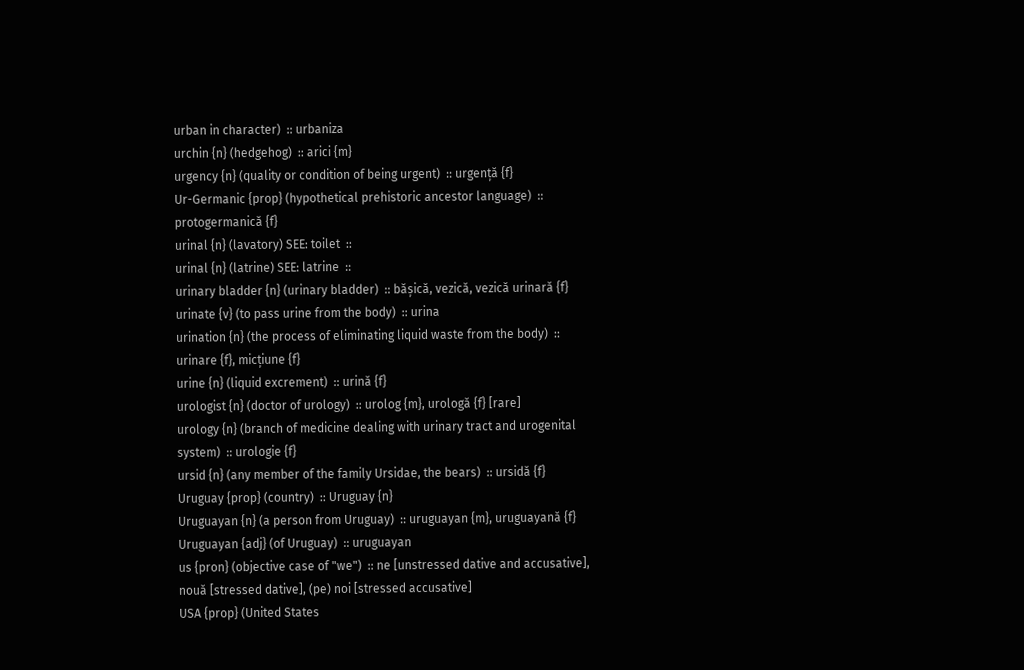urban in character)  :: urbaniza
urchin {n} (hedgehog)  :: arici {m}
urgency {n} (quality or condition of being urgent)  :: urgență {f}
Ur-Germanic {prop} (hypothetical prehistoric ancestor language)  :: protogermanică {f}
urinal {n} (lavatory) SEE: toilet  ::
urinal {n} (latrine) SEE: latrine  ::
urinary bladder {n} (urinary bladder)  :: bășică, vezică, vezică urinară {f}
urinate {v} (to pass urine from the body)  :: urina
urination {n} (the process of eliminating liquid waste from the body)  :: urinare {f}, micțiune {f}
urine {n} (liquid excrement)  :: urină {f}
urologist {n} (doctor of urology)  :: urolog {m}, urologă {f} [rare]
urology {n} (branch of medicine dealing with urinary tract and urogenital system)  :: urologie {f}
ursid {n} (any member of the family Ursidae, the bears)  :: ursidă {f}
Uruguay {prop} (country)  :: Uruguay {n}
Uruguayan {n} (a person from Uruguay)  :: uruguayan {m}, uruguayană {f}
Uruguayan {adj} (of Uruguay)  :: uruguayan
us {pron} (objective case of "we")  :: ne [unstressed dative and accusative], nouă [stressed dative], (pe) noi [stressed accusative]
USA {prop} (United States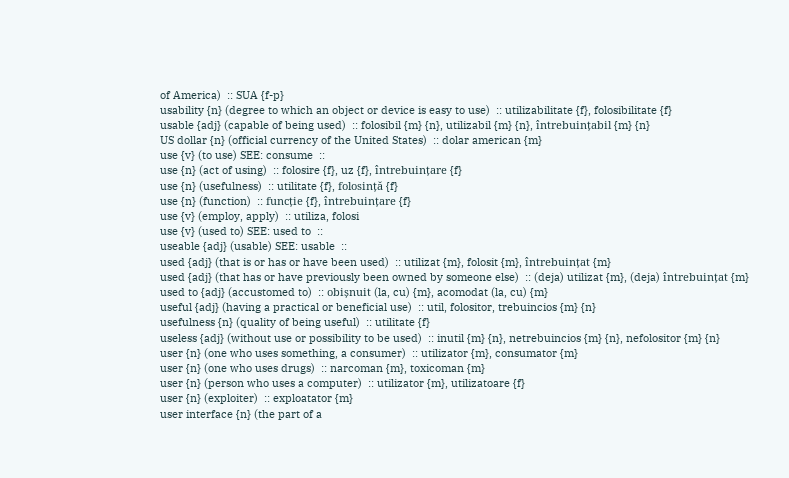of America)  :: SUA {f-p}
usability {n} (degree to which an object or device is easy to use)  :: utilizabilitate {f}, folosibilitate {f}
usable {adj} (capable of being used)  :: folosibil {m} {n}, utilizabil {m} {n}, întrebuințabil {m} {n}
US dollar {n} (official currency of the United States)  :: dolar american {m}
use {v} (to use) SEE: consume  ::
use {n} (act of using)  :: folosire {f}, uz {f}, întrebuințare {f}
use {n} (usefulness)  :: utilitate {f}, folosință {f}
use {n} (function)  :: funcție {f}, întrebuințare {f}
use {v} (employ, apply)  :: utiliza, folosi
use {v} (used to) SEE: used to  ::
useable {adj} (usable) SEE: usable  ::
used {adj} (that is or has or have been used)  :: utilizat {m}, folosit {m}, întrebuințat {m}
used {adj} (that has or have previously been owned by someone else)  :: (deja) utilizat {m}, (deja) întrebuințat {m}
used to {adj} (accustomed to)  :: obișnuit (la, cu) {m}, acomodat (la, cu) {m}
useful {adj} (having a practical or beneficial use)  :: util, folositor, trebuincios {m} {n}
usefulness {n} (quality of being useful)  :: utilitate {f}
useless {adj} (without use or possibility to be used)  :: inutil {m} {n}, netrebuincios {m} {n}, nefolositor {m} {n}
user {n} (one who uses something, a consumer)  :: utilizator {m}, consumator {m}
user {n} (one who uses drugs)  :: narcoman {m}, toxicoman {m}
user {n} (person who uses a computer)  :: utilizator {m}, utilizatoare {f}
user {n} (exploiter)  :: exploatator {m}
user interface {n} (the part of a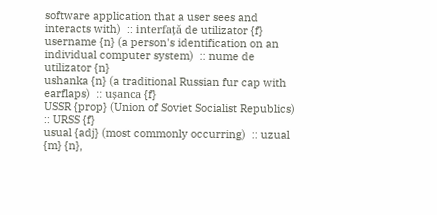software application that a user sees and interacts with)  :: interfață de utilizator {f}
username {n} (a person's identification on an individual computer system)  :: nume de utilizator {n}
ushanka {n} (a traditional Russian fur cap with earflaps)  :: ușanca {f}
USSR {prop} (Union of Soviet Socialist Republics)  :: URSS {f}
usual {adj} (most commonly occurring)  :: uzual {m} {n},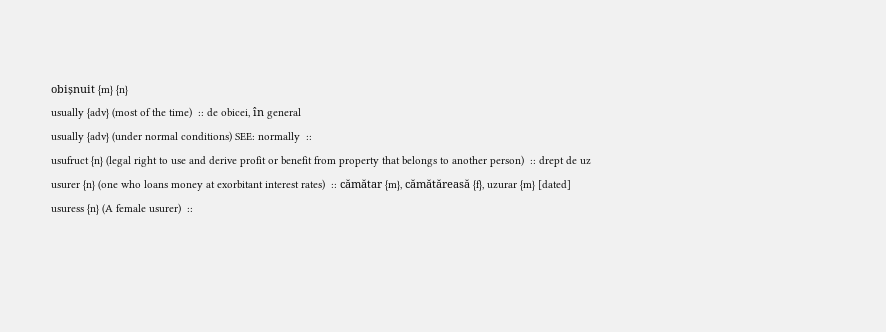obișnuit {m} {n}
usually {adv} (most of the time)  :: de obicei, în general
usually {adv} (under normal conditions) SEE: normally  ::
usufruct {n} (legal right to use and derive profit or benefit from property that belongs to another person)  :: drept de uz
usurer {n} (one who loans money at exorbitant interest rates)  :: cămătar {m}, cămătăreasă {f}, uzurar {m} [dated]
usuress {n} (A female usurer)  ::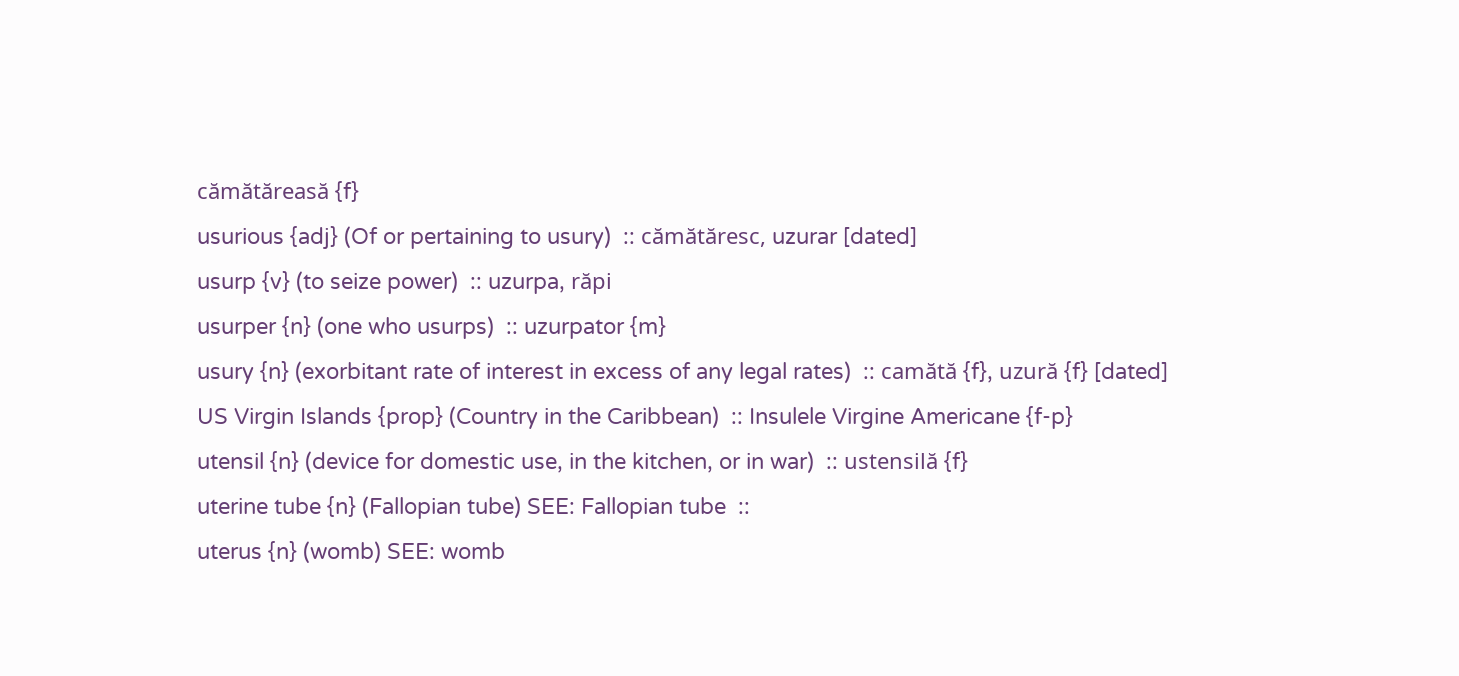cămătăreasă {f}
usurious {adj} (Of or pertaining to usury)  :: cămătăresc, uzurar [dated]
usurp {v} (to seize power)  :: uzurpa, răpi
usurper {n} (one who usurps)  :: uzurpator {m}
usury {n} (exorbitant rate of interest in excess of any legal rates)  :: camătă {f}, uzură {f} [dated]
US Virgin Islands {prop} (Country in the Caribbean)  :: Insulele Virgine Americane {f-p}
utensil {n} (device for domestic use, in the kitchen, or in war)  :: ustensilă {f}
uterine tube {n} (Fallopian tube) SEE: Fallopian tube  ::
uterus {n} (womb) SEE: womb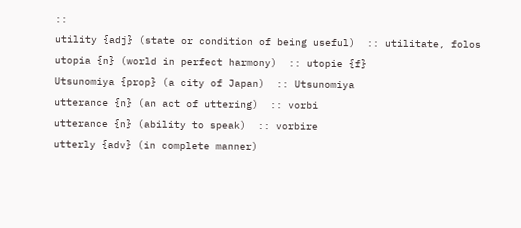::
utility {adj} (state or condition of being useful)  :: utilitate, folos
utopia {n} (world in perfect harmony)  :: utopie {f}
Utsunomiya {prop} (a city of Japan)  :: Utsunomiya
utterance {n} (an act of uttering)  :: vorbi
utterance {n} (ability to speak)  :: vorbire
utterly {adv} (in complete manner)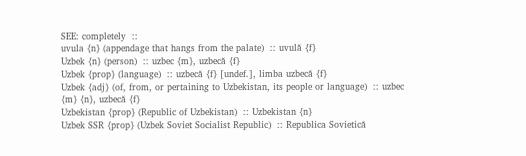SEE: completely  ::
uvula {n} (appendage that hangs from the palate)  :: uvulă {f}
Uzbek {n} (person)  :: uzbec {m}, uzbecă {f}
Uzbek {prop} (language)  :: uzbecă {f} [undef.], limba uzbecă {f}
Uzbek {adj} (of, from, or pertaining to Uzbekistan, its people or language)  :: uzbec {m} {n}, uzbecă {f}
Uzbekistan {prop} (Republic of Uzbekistan)  :: Uzbekistan {n}
Uzbek SSR {prop} (Uzbek Soviet Socialist Republic)  :: Republica Sovietică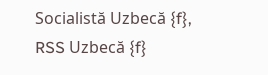Socialistă Uzbecă {f}, RSS Uzbecă {f}